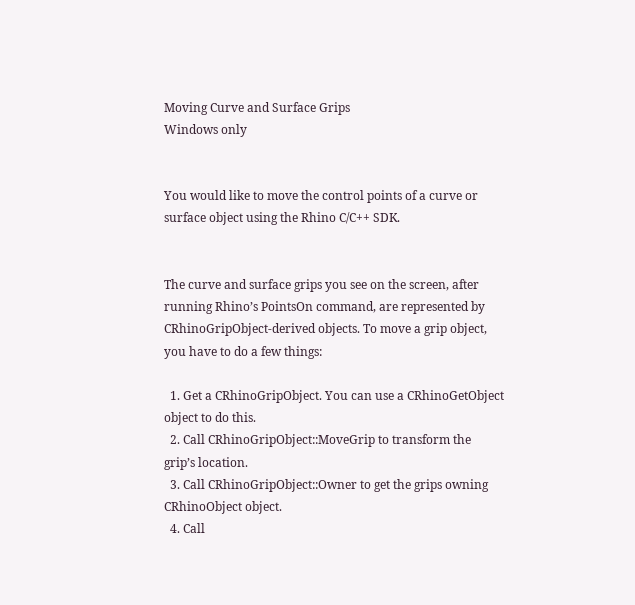Moving Curve and Surface Grips
Windows only


You would like to move the control points of a curve or surface object using the Rhino C/C++ SDK.


The curve and surface grips you see on the screen, after running Rhino’s PointsOn command, are represented by CRhinoGripObject-derived objects. To move a grip object, you have to do a few things:

  1. Get a CRhinoGripObject. You can use a CRhinoGetObject object to do this.
  2. Call CRhinoGripObject::MoveGrip to transform the grip’s location.
  3. Call CRhinoGripObject::Owner to get the grips owning CRhinoObject object.
  4. Call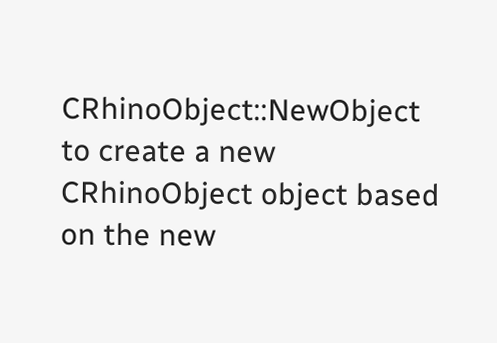CRhinoObject::NewObject to create a new CRhinoObject object based on the new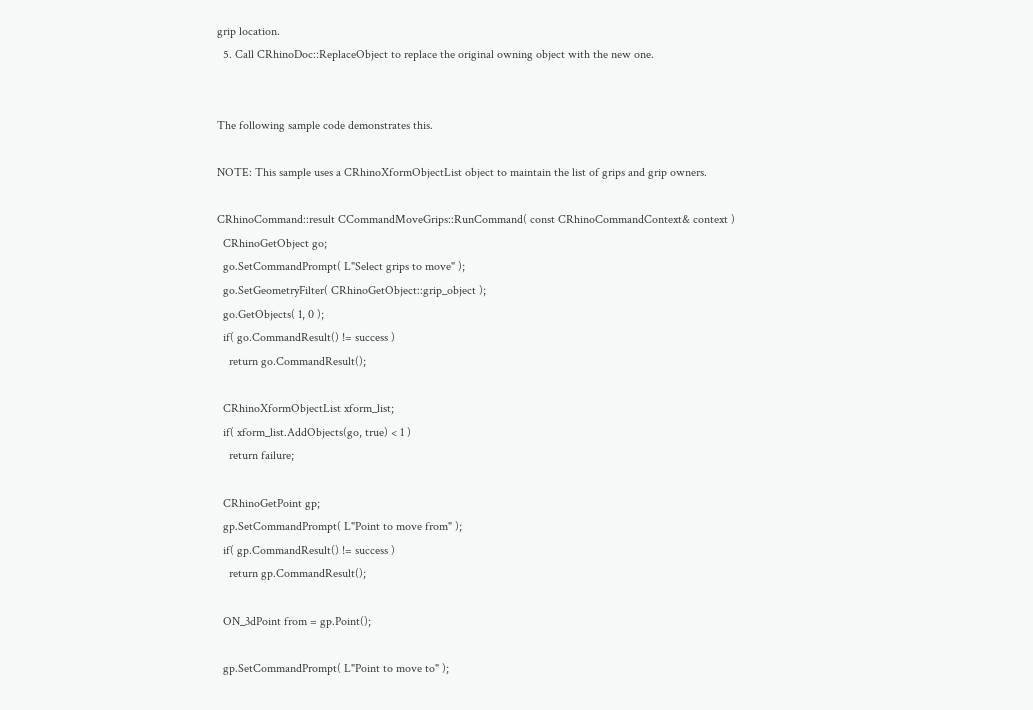grip location.
  5. Call CRhinoDoc::ReplaceObject to replace the original owning object with the new one.


The following sample code demonstrates this.

NOTE: This sample uses a CRhinoXformObjectList object to maintain the list of grips and grip owners.

CRhinoCommand::result CCommandMoveGrips::RunCommand( const CRhinoCommandContext& context )
  CRhinoGetObject go;
  go.SetCommandPrompt( L"Select grips to move" );
  go.SetGeometryFilter( CRhinoGetObject::grip_object );
  go.GetObjects( 1, 0 );
  if( go.CommandResult() != success )
    return go.CommandResult();

  CRhinoXformObjectList xform_list;
  if( xform_list.AddObjects(go, true) < 1 )
    return failure;

  CRhinoGetPoint gp;
  gp.SetCommandPrompt( L"Point to move from" );
  if( gp.CommandResult() != success )
    return gp.CommandResult();

  ON_3dPoint from = gp.Point();

  gp.SetCommandPrompt( L"Point to move to" );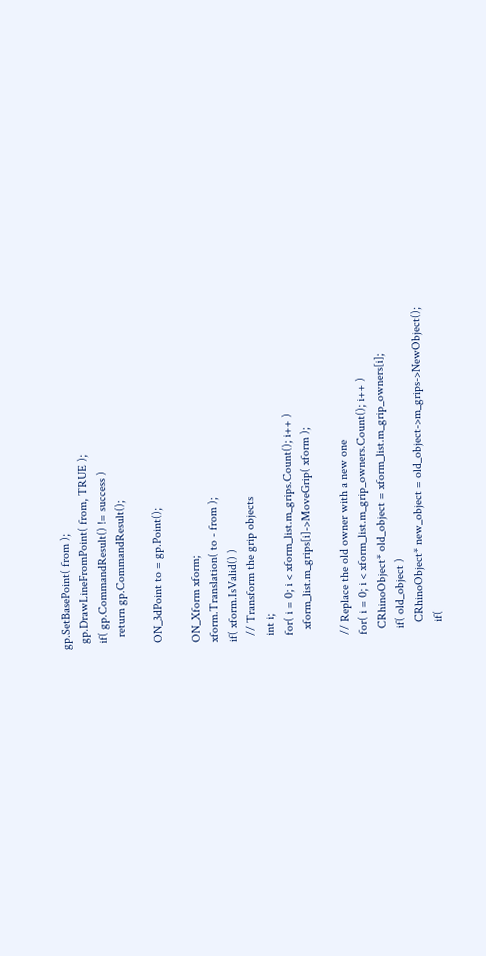gp.SetBasePoint( from );
  gp.DrawLineFromPoint( from, TRUE );
  if( gp.CommandResult() != success )
    return gp.CommandResult();

  ON_3dPoint to = gp.Point();

  ON_Xform xform;
  xform.Translation( to - from );
  if( xform.IsValid() )
    // Transform the grip objects
    int i;
    for( i = 0; i < xform_list.m_grips.Count(); i++ )
      xform_list.m_grips[i]->MoveGrip( xform );

    // Replace the old owner with a new one
    for( i = 0; i < xform_list.m_grip_owners.Count(); i++ )
      CRhinoObject* old_object = xform_list.m_grip_owners[i];
      if( old_object )
        CRhinoObject* new_object = old_object->m_grips->NewObject();
        if(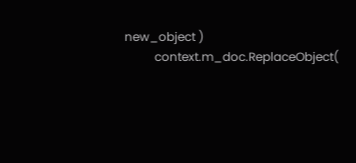new_object )
          context.m_doc.ReplaceObject(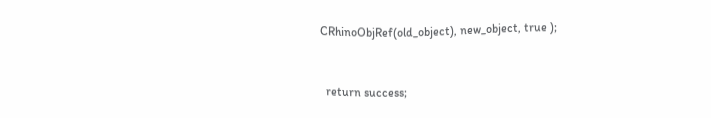CRhinoObjRef(old_object), new_object, true );


  return success;